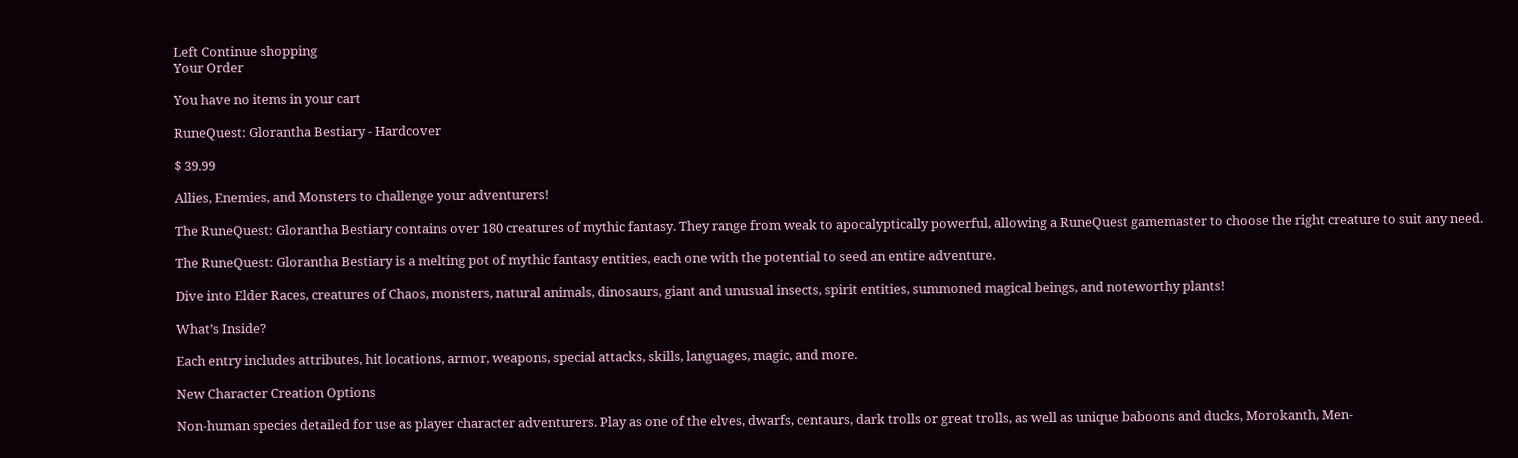Left Continue shopping
Your Order

You have no items in your cart

RuneQuest: Glorantha Bestiary - Hardcover

$ 39.99

Allies, Enemies, and Monsters to challenge your adventurers!

The RuneQuest: Glorantha Bestiary contains over 180 creatures of mythic fantasy. They range from weak to apocalyptically powerful, allowing a RuneQuest gamemaster to choose the right creature to suit any need.

The RuneQuest: Glorantha Bestiary is a melting pot of mythic fantasy entities, each one with the potential to seed an entire adventure.

Dive into Elder Races, creatures of Chaos, monsters, natural animals, dinosaurs, giant and unusual insects, spirit entities, summoned magical beings, and noteworthy plants!

What’s Inside?

Each entry includes attributes, hit locations, armor, weapons, special attacks, skills, languages, magic, and more.

New Character Creation Options

Non-human species detailed for use as player character adventurers. Play as one of the elves, dwarfs, centaurs, dark trolls or great trolls, as well as unique baboons and ducks, Morokanth, Men-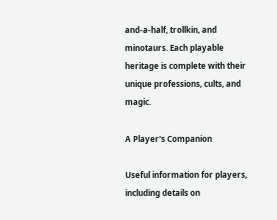and-a-half, trollkin, and minotaurs. Each playable heritage is complete with their unique professions, cults, and magic.

A Player's Companion

Useful information for players, including details on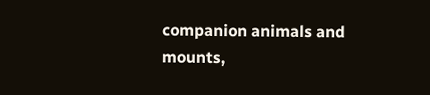companion animals and mounts,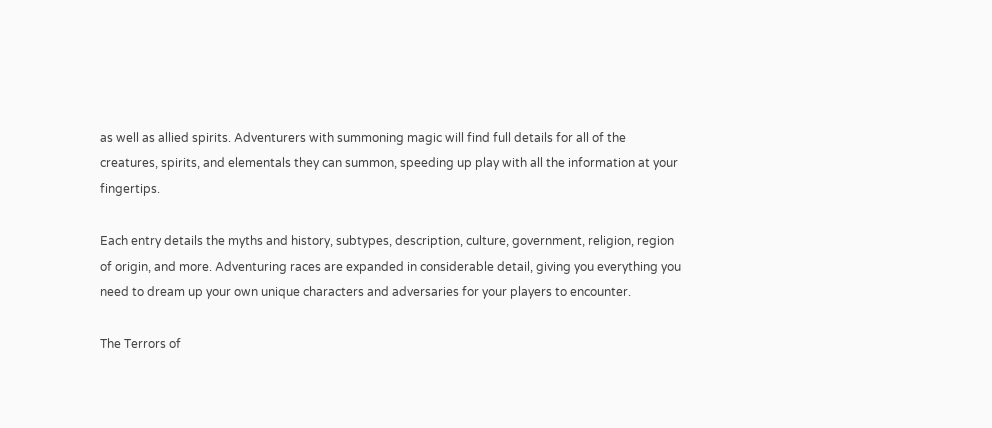as well as allied spirits. Adventurers with summoning magic will find full details for all of the creatures, spirits, and elementals they can summon, speeding up play with all the information at your fingertips.

Each entry details the myths and history, subtypes, description, culture, government, religion, region of origin, and more. Adventuring races are expanded in considerable detail, giving you everything you need to dream up your own unique characters and adversaries for your players to encounter.

The Terrors of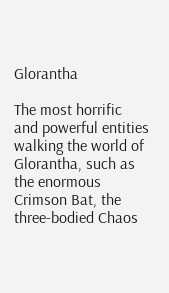Glorantha

The most horrific and powerful entities walking the world of Glorantha, such as the enormous Crimson Bat, the three-bodied Chaos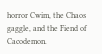horror Cwim, the Chaos gaggle, and the Fiend of Cacodemon.